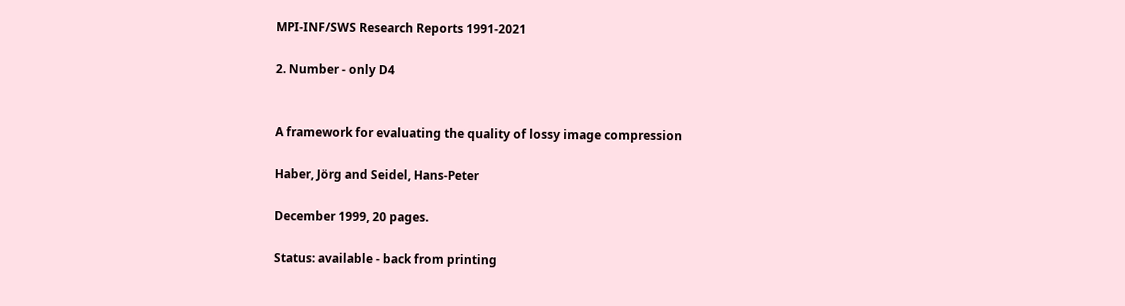MPI-INF/SWS Research Reports 1991-2021

2. Number - only D4


A framework for evaluating the quality of lossy image compression

Haber, Jörg and Seidel, Hans-Peter

December 1999, 20 pages.

Status: available - back from printing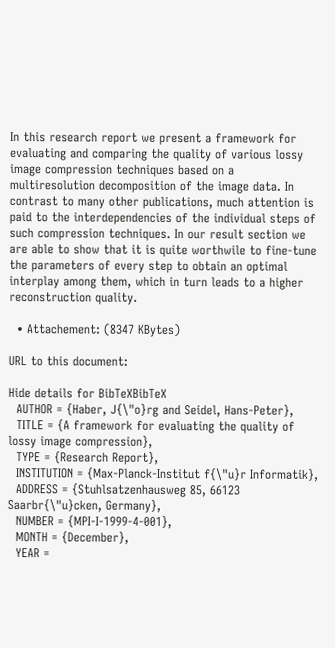In this research report we present a framework for evaluating and comparing the quality of various lossy image compression techniques based on a multiresolution decomposition of the image data. In contrast to many other publications, much attention is paid to the interdependencies of the individual steps of such compression techniques. In our result section we are able to show that it is quite worthwile to fine-tune the parameters of every step to obtain an optimal interplay among them, which in turn leads to a higher reconstruction quality.

  • Attachement: (8347 KBytes)

URL to this document:

Hide details for BibTeXBibTeX
  AUTHOR = {Haber, J{\"o}rg and Seidel, Hans-Peter},
  TITLE = {A framework for evaluating the quality of lossy image compression},
  TYPE = {Research Report},
  INSTITUTION = {Max-Planck-Institut f{\"u}r Informatik},
  ADDRESS = {Stuhlsatzenhausweg 85, 66123 Saarbr{\"u}cken, Germany},
  NUMBER = {MPI-I-1999-4-001},
  MONTH = {December},
  YEAR =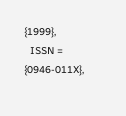{1999},
  ISSN = {0946-011X},